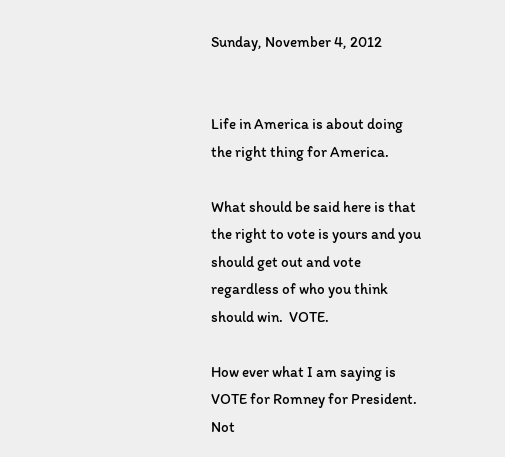Sunday, November 4, 2012


Life in America is about doing the right thing for America.

What should be said here is that the right to vote is yours and you should get out and vote regardless of who you think should win.  VOTE.

How ever what I am saying is VOTE for Romney for President.  Not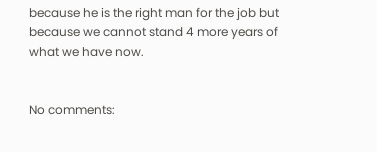because he is the right man for the job but because we cannot stand 4 more years of what we have now.


No comments: